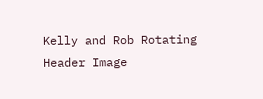Kelly and Rob Rotating Header Image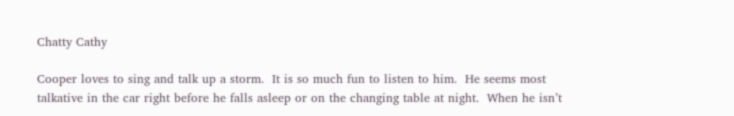Chatty Cathy

Cooper loves to sing and talk up a storm.  It is so much fun to listen to him.  He seems most talkative in the car right before he falls asleep or on the changing table at night.  When he isn’t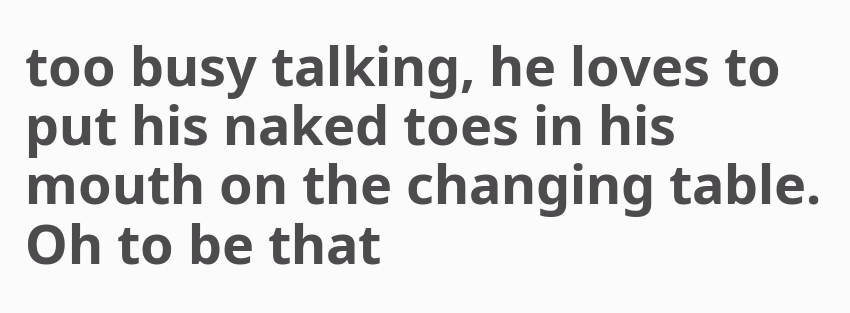too busy talking, he loves to put his naked toes in his mouth on the changing table.  Oh to be that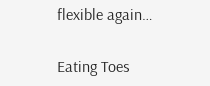flexible again…

Eating Toes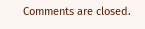Comments are closed.